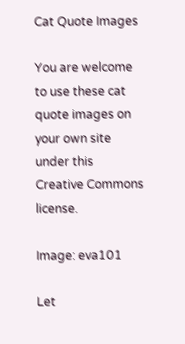Cat Quote Images

You are welcome to use these cat quote images on your own site under this Creative Commons license.

Image: eva101

Let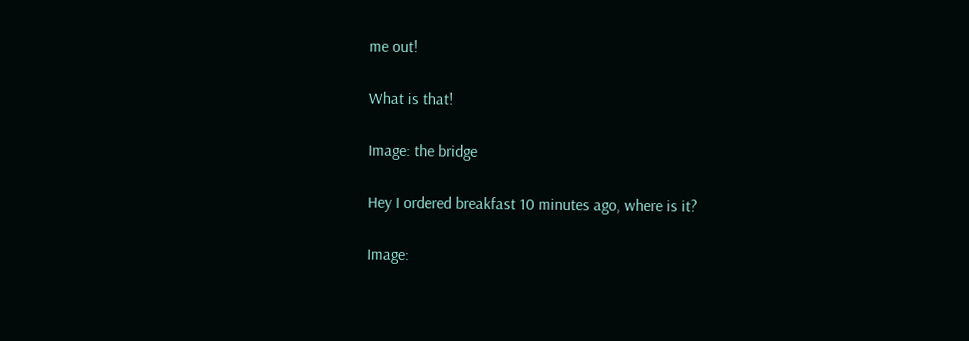me out!

What is that!

Image: the bridge

Hey I ordered breakfast 10 minutes ago, where is it?

Image: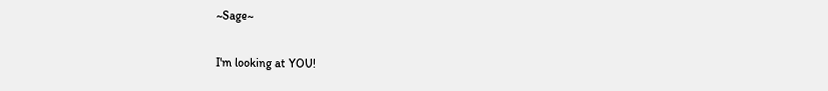~Sage~

I'm looking at YOU!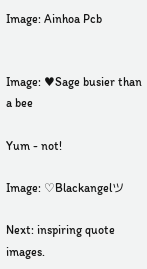Image: Ainhoa Pcb


Image: ♥Sage busier than a bee

Yum - not!

Image: ♡Blackangelツ

Next: inspiring quote images.